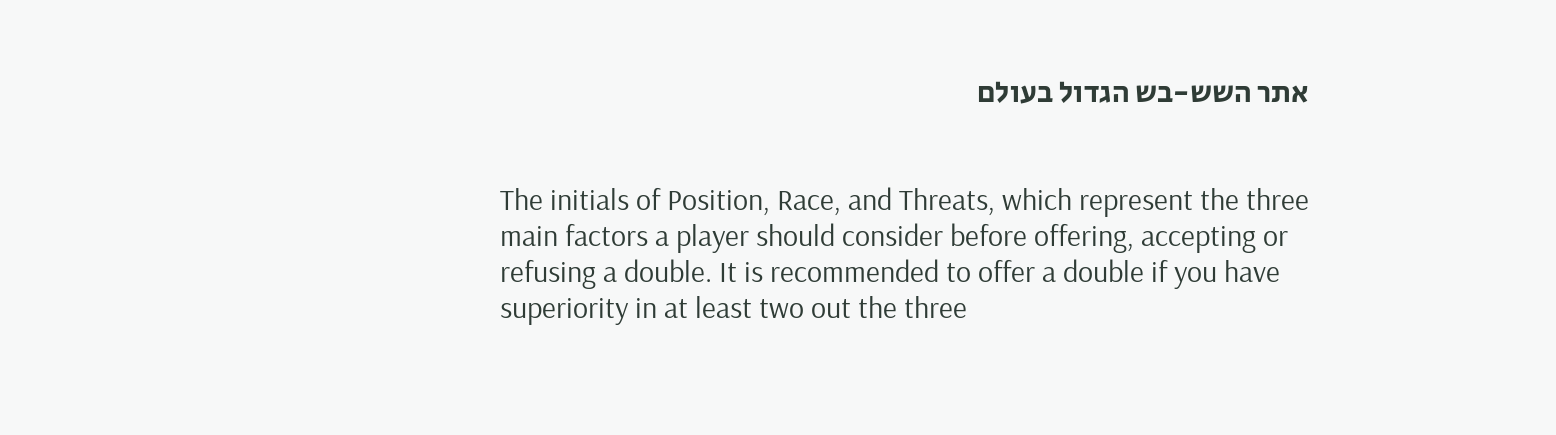אתר השש-בש הגדול בעולם


The initials of Position, Race, and Threats, which represent the three main factors a player should consider before offering, accepting or refusing a double. It is recommended to offer a double if you have superiority in at least two out the three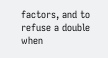factors, and to refuse a double when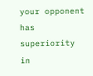your opponent has superiority in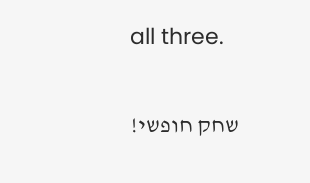all three.

שחק חופשי!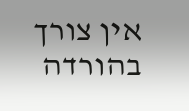אין צורך בהורדה